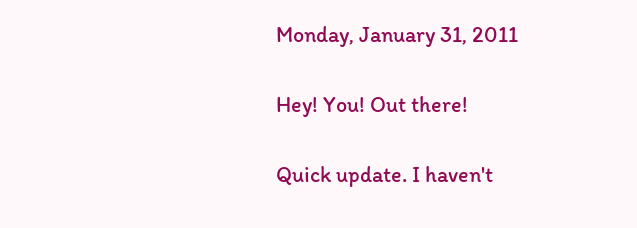Monday, January 31, 2011

Hey! You! Out there!

Quick update. I haven't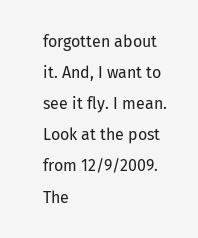forgotten about it. And, I want to see it fly. I mean. Look at the post from 12/9/2009. The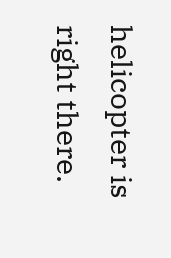helicopter is right there.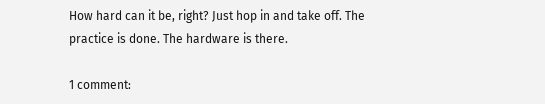How hard can it be, right? Just hop in and take off. The practice is done. The hardware is there.

1 comment: